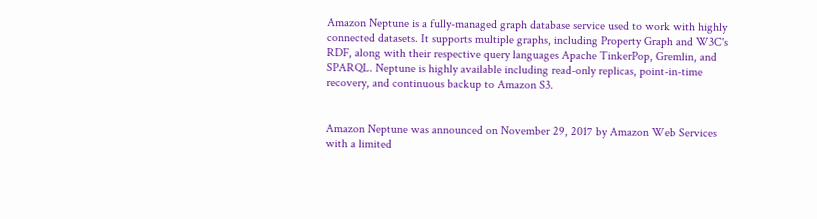Amazon Neptune is a fully-managed graph database service used to work with highly connected datasets. It supports multiple graphs, including Property Graph and W3C's RDF, along with their respective query languages Apache TinkerPop, Gremlin, and SPARQL. Neptune is highly available including read-only replicas, point-in-time recovery, and continuous backup to Amazon S3.


Amazon Neptune was announced on November 29, 2017 by Amazon Web Services with a limited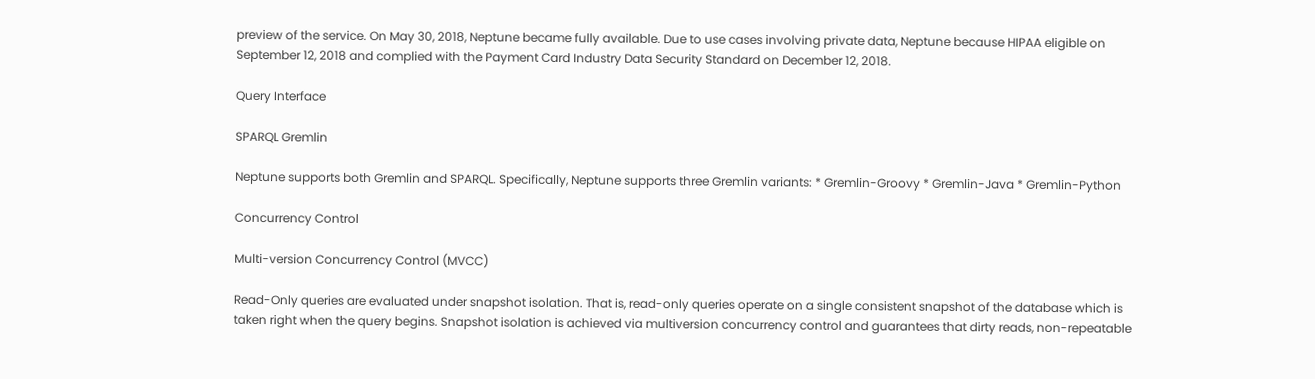preview of the service. On May 30, 2018, Neptune became fully available. Due to use cases involving private data, Neptune because HIPAA eligible on September 12, 2018 and complied with the Payment Card Industry Data Security Standard on December 12, 2018.

Query Interface

SPARQL Gremlin

Neptune supports both Gremlin and SPARQL. Specifically, Neptune supports three Gremlin variants: * Gremlin-Groovy * Gremlin-Java * Gremlin-Python

Concurrency Control

Multi-version Concurrency Control (MVCC)

Read-Only queries are evaluated under snapshot isolation. That is, read-only queries operate on a single consistent snapshot of the database which is taken right when the query begins. Snapshot isolation is achieved via multiversion concurrency control and guarantees that dirty reads, non-repeatable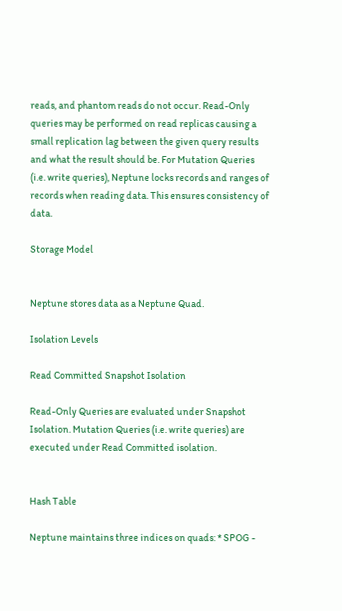reads, and phantom reads do not occur. Read-Only queries may be performed on read replicas causing a small replication lag between the given query results and what the result should be. For Mutation Queries (i.e. write queries), Neptune locks records and ranges of records when reading data. This ensures consistency of data.

Storage Model


Neptune stores data as a Neptune Quad.

Isolation Levels

Read Committed Snapshot Isolation

Read-Only Queries are evaluated under Snapshot Isolation. Mutation Queries (i.e. write queries) are executed under Read Committed isolation.


Hash Table

Neptune maintains three indices on quads: * SPOG -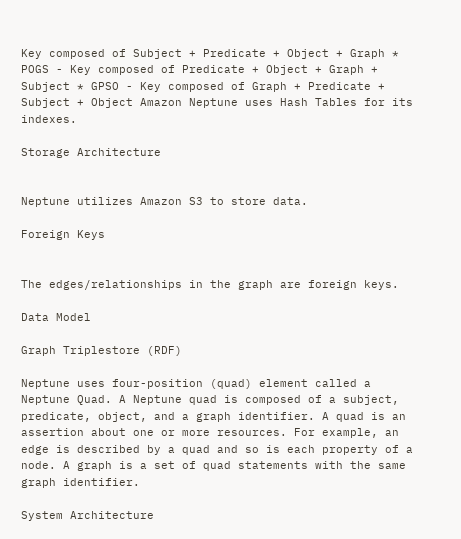Key composed of Subject + Predicate + Object + Graph * POGS - Key composed of Predicate + Object + Graph + Subject * GPSO - Key composed of Graph + Predicate + Subject + Object Amazon Neptune uses Hash Tables for its indexes.

Storage Architecture


Neptune utilizes Amazon S3 to store data.

Foreign Keys


The edges/relationships in the graph are foreign keys.

Data Model

Graph Triplestore (RDF)

Neptune uses four-position (quad) element called a Neptune Quad. A Neptune quad is composed of a subject, predicate, object, and a graph identifier. A quad is an assertion about one or more resources. For example, an edge is described by a quad and so is each property of a node. A graph is a set of quad statements with the same graph identifier.

System Architecture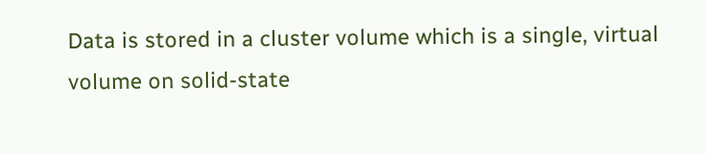Data is stored in a cluster volume which is a single, virtual volume on solid-state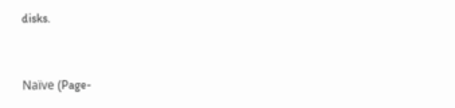disks.


Naïve (Page-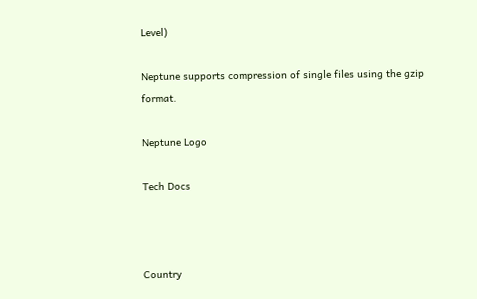Level)

Neptune supports compression of single files using the gzip format.

Neptune Logo

Tech Docs



Country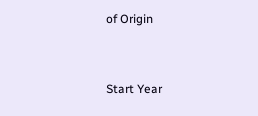of Origin


Start Year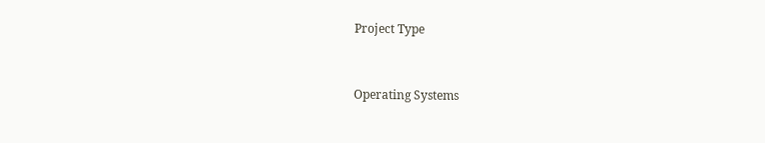Project Type


Operating Systems